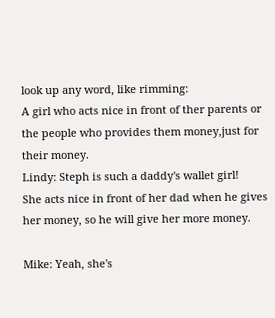look up any word, like rimming:
A girl who acts nice in front of ther parents or the people who provides them money,just for their money.
Lindy: Steph is such a daddy's wallet girl!
She acts nice in front of her dad when he gives her money, so he will give her more money.

Mike: Yeah, she's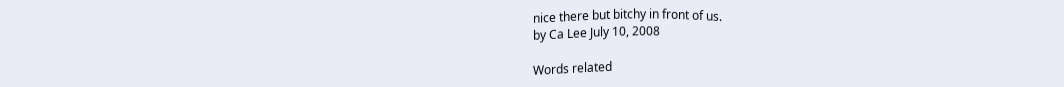nice there but bitchy in front of us.
by Ca Lee July 10, 2008

Words related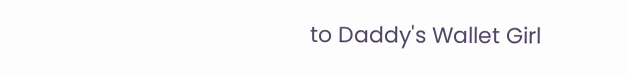to Daddy's Wallet Girl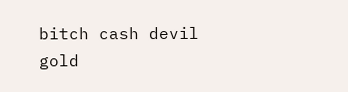bitch cash devil gold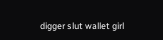digger slut wallet girl